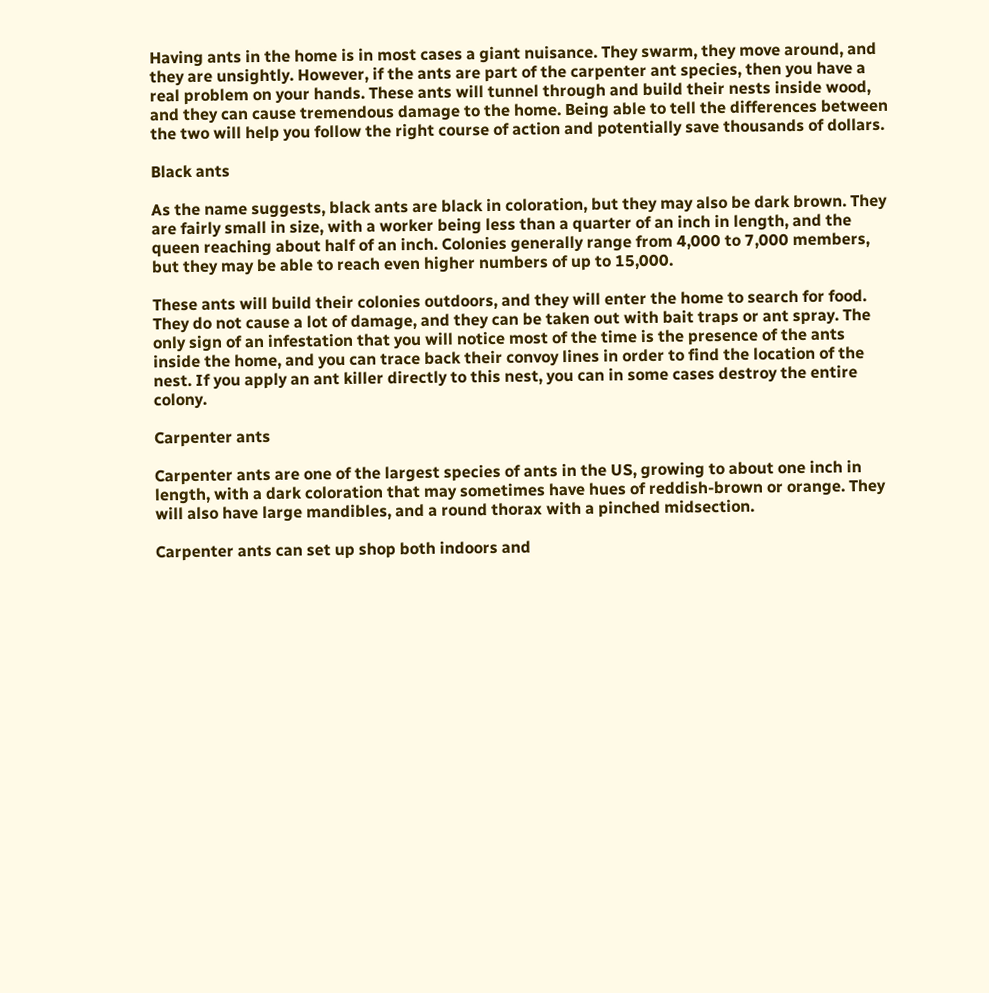Having ants in the home is in most cases a giant nuisance. They swarm, they move around, and they are unsightly. However, if the ants are part of the carpenter ant species, then you have a real problem on your hands. These ants will tunnel through and build their nests inside wood, and they can cause tremendous damage to the home. Being able to tell the differences between the two will help you follow the right course of action and potentially save thousands of dollars.

Black ants

As the name suggests, black ants are black in coloration, but they may also be dark brown. They are fairly small in size, with a worker being less than a quarter of an inch in length, and the queen reaching about half of an inch. Colonies generally range from 4,000 to 7,000 members, but they may be able to reach even higher numbers of up to 15,000.

These ants will build their colonies outdoors, and they will enter the home to search for food. They do not cause a lot of damage, and they can be taken out with bait traps or ant spray. The only sign of an infestation that you will notice most of the time is the presence of the ants inside the home, and you can trace back their convoy lines in order to find the location of the nest. If you apply an ant killer directly to this nest, you can in some cases destroy the entire colony.

Carpenter ants

Carpenter ants are one of the largest species of ants in the US, growing to about one inch in length, with a dark coloration that may sometimes have hues of reddish-brown or orange. They will also have large mandibles, and a round thorax with a pinched midsection.

Carpenter ants can set up shop both indoors and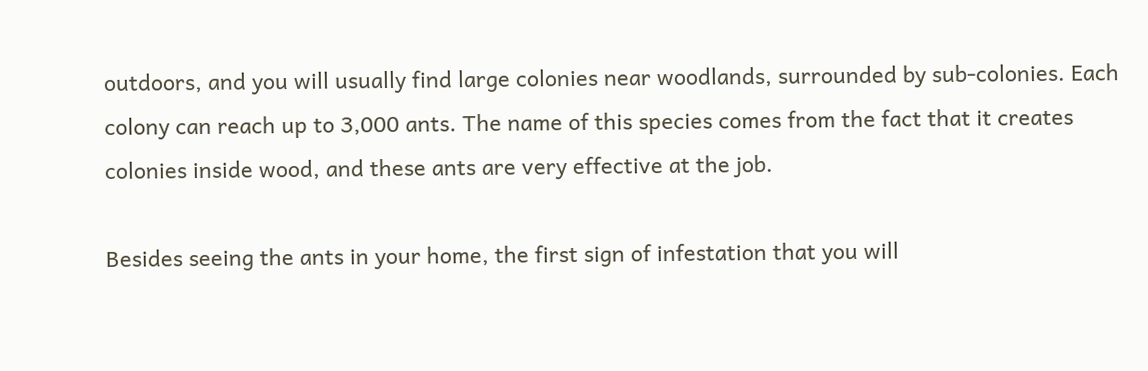outdoors, and you will usually find large colonies near woodlands, surrounded by sub-colonies. Each colony can reach up to 3,000 ants. The name of this species comes from the fact that it creates colonies inside wood, and these ants are very effective at the job.

Besides seeing the ants in your home, the first sign of infestation that you will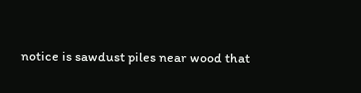notice is sawdust piles near wood that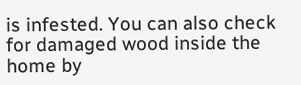is infested. You can also check for damaged wood inside the home by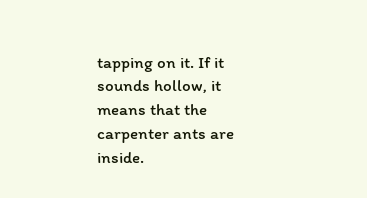tapping on it. If it sounds hollow, it means that the carpenter ants are inside.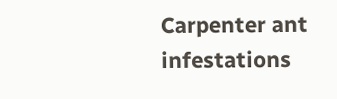Carpenter ant infestations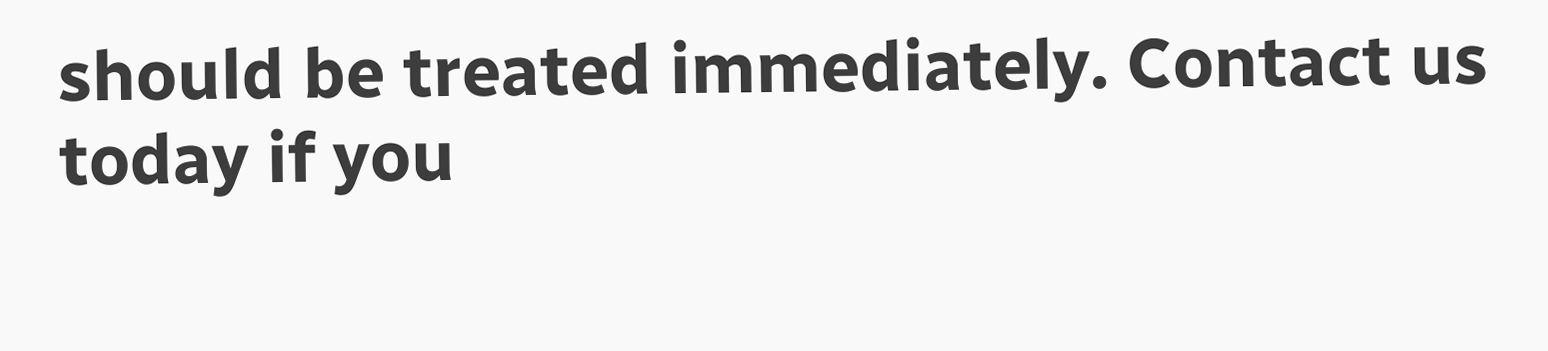should be treated immediately. Contact us today if you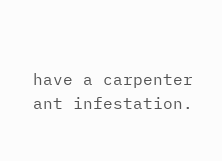have a carpenter ant infestation.